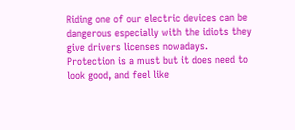Riding one of our electric devices can be dangerous especially with the idiots they give drivers licenses nowadays. Protection is a must but it does need to look good, and feel like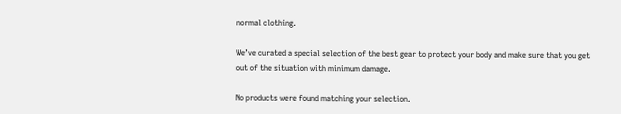normal clothing.

We’ve curated a special selection of the best gear to protect your body and make sure that you get out of the situation with minimum damage.

No products were found matching your selection.